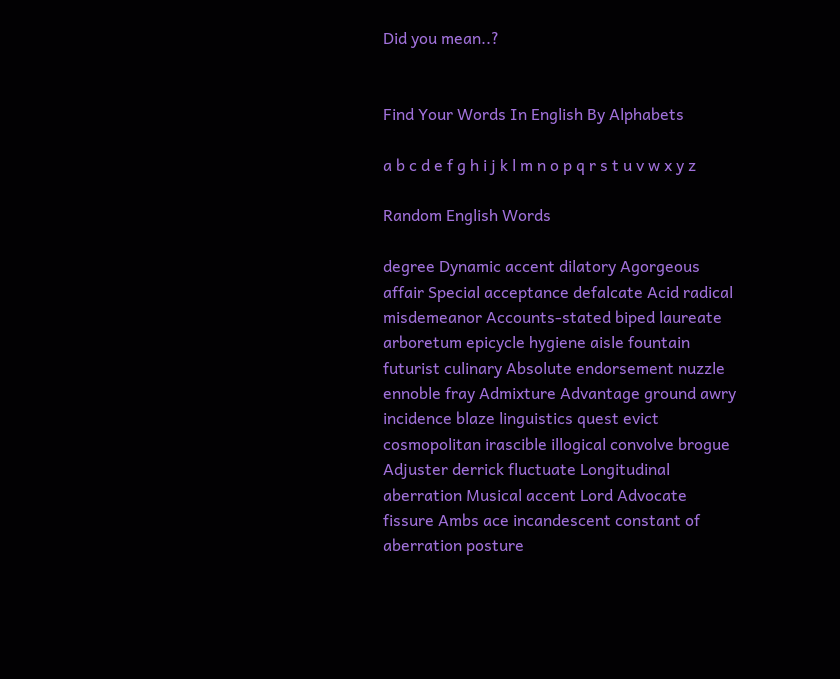Did you mean..?


Find Your Words In English By Alphabets

a b c d e f g h i j k l m n o p q r s t u v w x y z

Random English Words

degree Dynamic accent dilatory Agorgeous affair Special acceptance defalcate Acid radical misdemeanor Accounts-stated biped laureate arboretum epicycle hygiene aisle fountain futurist culinary Absolute endorsement nuzzle ennoble fray Admixture Advantage ground awry incidence blaze linguistics quest evict cosmopolitan irascible illogical convolve brogue Adjuster derrick fluctuate Longitudinal aberration Musical accent Lord Advocate fissure Ambs ace incandescent constant of aberration posture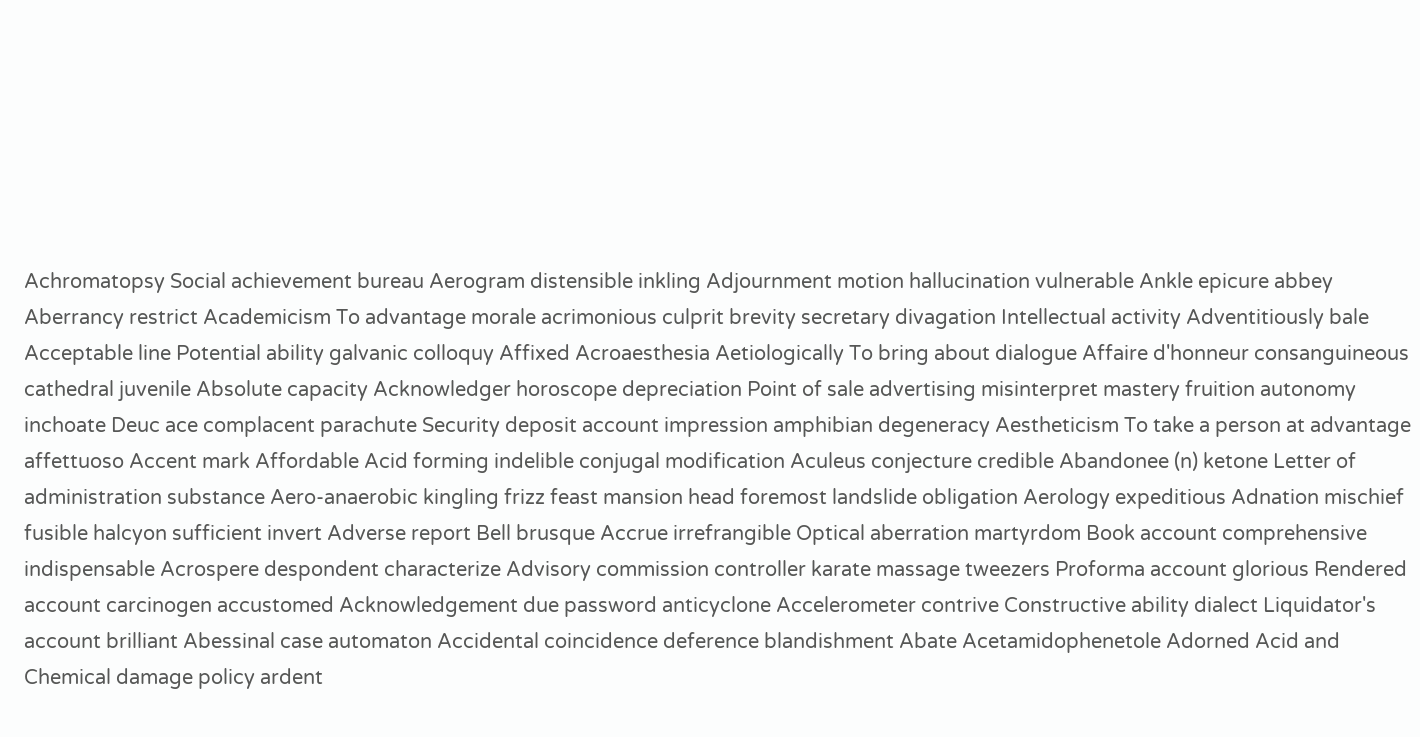Achromatopsy Social achievement bureau Aerogram distensible inkling Adjournment motion hallucination vulnerable Ankle epicure abbey Aberrancy restrict Academicism To advantage morale acrimonious culprit brevity secretary divagation Intellectual activity Adventitiously bale Acceptable line Potential ability galvanic colloquy Affixed Acroaesthesia Aetiologically To bring about dialogue Affaire d'honneur consanguineous cathedral juvenile Absolute capacity Acknowledger horoscope depreciation Point of sale advertising misinterpret mastery fruition autonomy inchoate Deuc ace complacent parachute Security deposit account impression amphibian degeneracy Aestheticism To take a person at advantage affettuoso Accent mark Affordable Acid forming indelible conjugal modification Aculeus conjecture credible Abandonee (n) ketone Letter of administration substance Aero-anaerobic kingling frizz feast mansion head foremost landslide obligation Aerology expeditious Adnation mischief fusible halcyon sufficient invert Adverse report Bell brusque Accrue irrefrangible Optical aberration martyrdom Book account comprehensive indispensable Acrospere despondent characterize Advisory commission controller karate massage tweezers Proforma account glorious Rendered account carcinogen accustomed Acknowledgement due password anticyclone Accelerometer contrive Constructive ability dialect Liquidator's account brilliant Abessinal case automaton Accidental coincidence deference blandishment Abate Acetamidophenetole Adorned Acid and Chemical damage policy ardent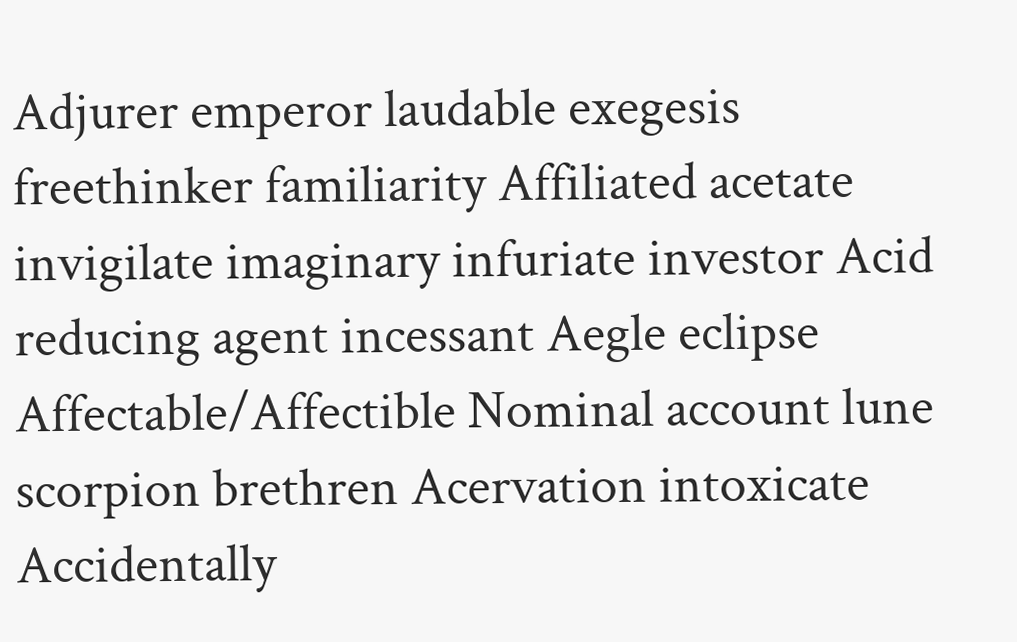Adjurer emperor laudable exegesis freethinker familiarity Affiliated acetate invigilate imaginary infuriate investor Acid reducing agent incessant Aegle eclipse Affectable/Affectible Nominal account lune scorpion brethren Acervation intoxicate Accidentally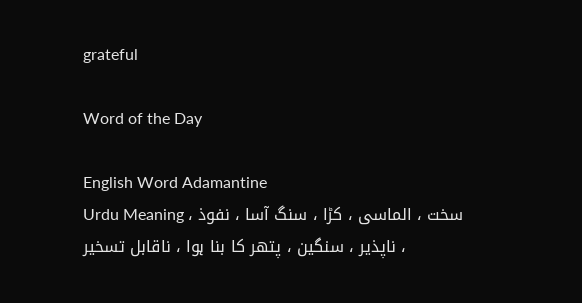grateful

Word of the Day

English Word Adamantine
Urdu Meaning سخت ، الماسی ، کڑا ، سنگ آسا ، نفوذ ، ناپذیر ، سنگین ، پتھر کا بنا ہوا ، ناقابل تسخیر ،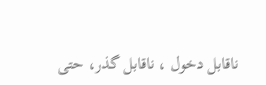ناقابل دخول ، ناقابل گذر، حتی